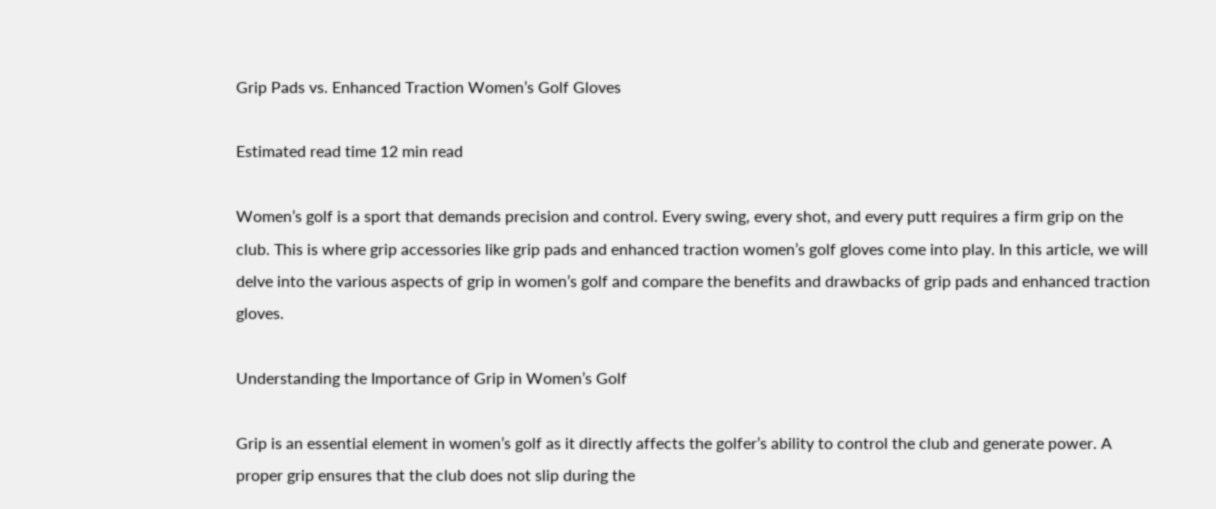Grip Pads vs. Enhanced Traction Women’s Golf Gloves

Estimated read time 12 min read

Women’s golf is a sport that demands precision and control. Every swing, every shot, and every putt requires a firm grip on the club. This is where grip accessories like grip pads and enhanced traction women’s golf gloves come into play. In this article, we will delve into the various aspects of grip in women’s golf and compare the benefits and drawbacks of grip pads and enhanced traction gloves.

Understanding the Importance of Grip in Women’s Golf

Grip is an essential element in women’s golf as it directly affects the golfer’s ability to control the club and generate power. A proper grip ensures that the club does not slip during the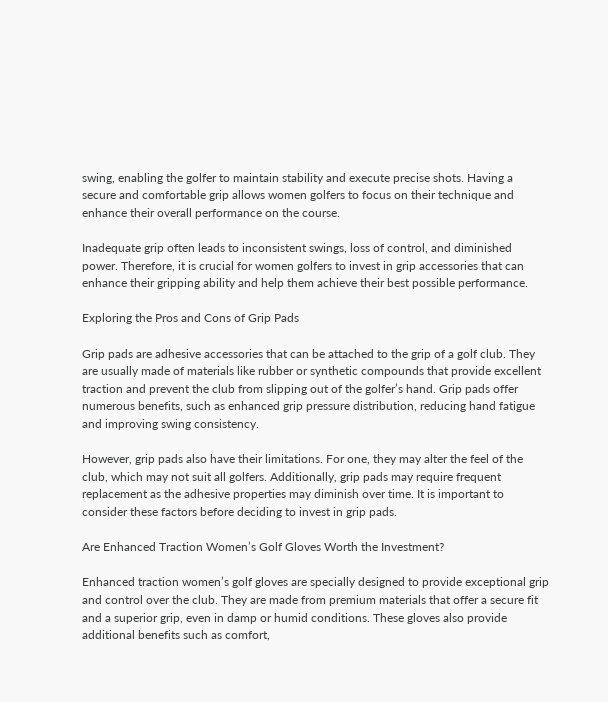swing, enabling the golfer to maintain stability and execute precise shots. Having a secure and comfortable grip allows women golfers to focus on their technique and enhance their overall performance on the course.

Inadequate grip often leads to inconsistent swings, loss of control, and diminished power. Therefore, it is crucial for women golfers to invest in grip accessories that can enhance their gripping ability and help them achieve their best possible performance.

Exploring the Pros and Cons of Grip Pads

Grip pads are adhesive accessories that can be attached to the grip of a golf club. They are usually made of materials like rubber or synthetic compounds that provide excellent traction and prevent the club from slipping out of the golfer’s hand. Grip pads offer numerous benefits, such as enhanced grip pressure distribution, reducing hand fatigue and improving swing consistency.

However, grip pads also have their limitations. For one, they may alter the feel of the club, which may not suit all golfers. Additionally, grip pads may require frequent replacement as the adhesive properties may diminish over time. It is important to consider these factors before deciding to invest in grip pads.

Are Enhanced Traction Women’s Golf Gloves Worth the Investment?

Enhanced traction women’s golf gloves are specially designed to provide exceptional grip and control over the club. They are made from premium materials that offer a secure fit and a superior grip, even in damp or humid conditions. These gloves also provide additional benefits such as comfort,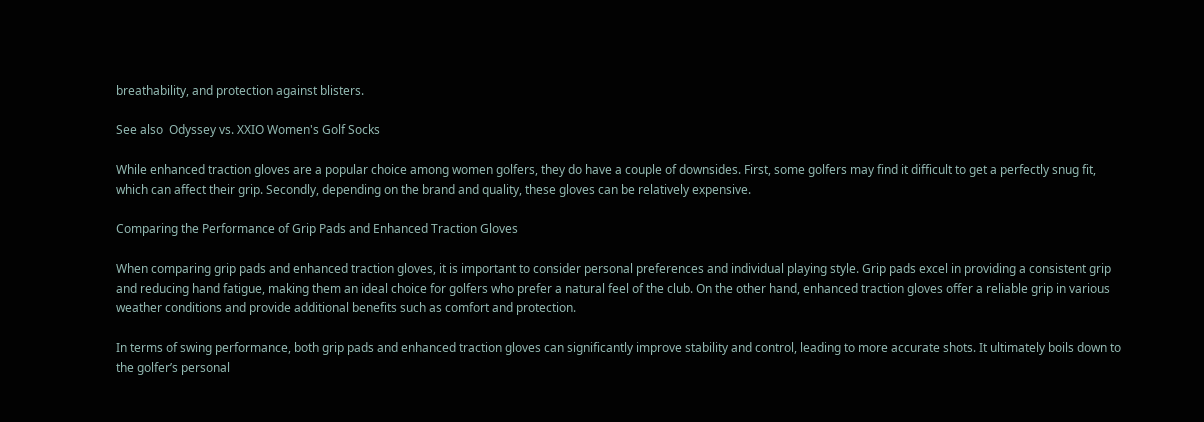breathability, and protection against blisters.

See also  Odyssey vs. XXIO Women's Golf Socks

While enhanced traction gloves are a popular choice among women golfers, they do have a couple of downsides. First, some golfers may find it difficult to get a perfectly snug fit, which can affect their grip. Secondly, depending on the brand and quality, these gloves can be relatively expensive.

Comparing the Performance of Grip Pads and Enhanced Traction Gloves

When comparing grip pads and enhanced traction gloves, it is important to consider personal preferences and individual playing style. Grip pads excel in providing a consistent grip and reducing hand fatigue, making them an ideal choice for golfers who prefer a natural feel of the club. On the other hand, enhanced traction gloves offer a reliable grip in various weather conditions and provide additional benefits such as comfort and protection.

In terms of swing performance, both grip pads and enhanced traction gloves can significantly improve stability and control, leading to more accurate shots. It ultimately boils down to the golfer’s personal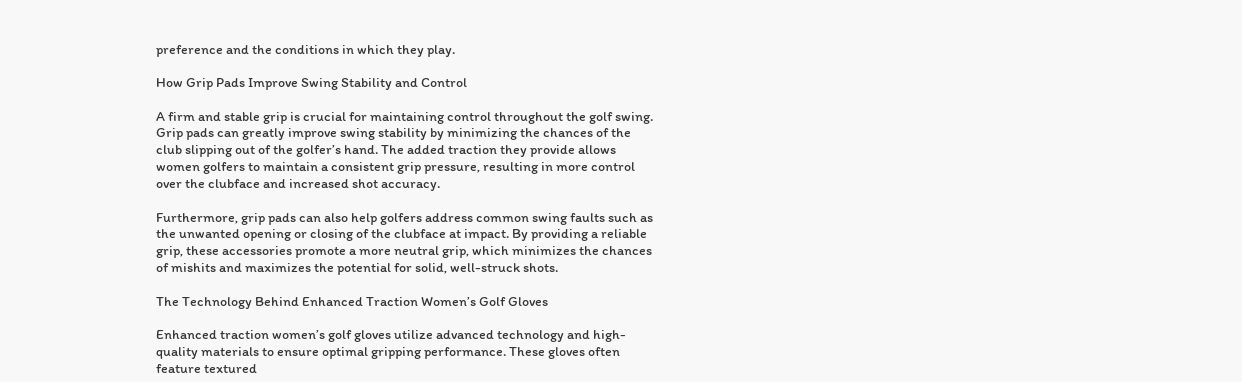preference and the conditions in which they play.

How Grip Pads Improve Swing Stability and Control

A firm and stable grip is crucial for maintaining control throughout the golf swing. Grip pads can greatly improve swing stability by minimizing the chances of the club slipping out of the golfer’s hand. The added traction they provide allows women golfers to maintain a consistent grip pressure, resulting in more control over the clubface and increased shot accuracy.

Furthermore, grip pads can also help golfers address common swing faults such as the unwanted opening or closing of the clubface at impact. By providing a reliable grip, these accessories promote a more neutral grip, which minimizes the chances of mishits and maximizes the potential for solid, well-struck shots.

The Technology Behind Enhanced Traction Women’s Golf Gloves

Enhanced traction women’s golf gloves utilize advanced technology and high-quality materials to ensure optimal gripping performance. These gloves often feature textured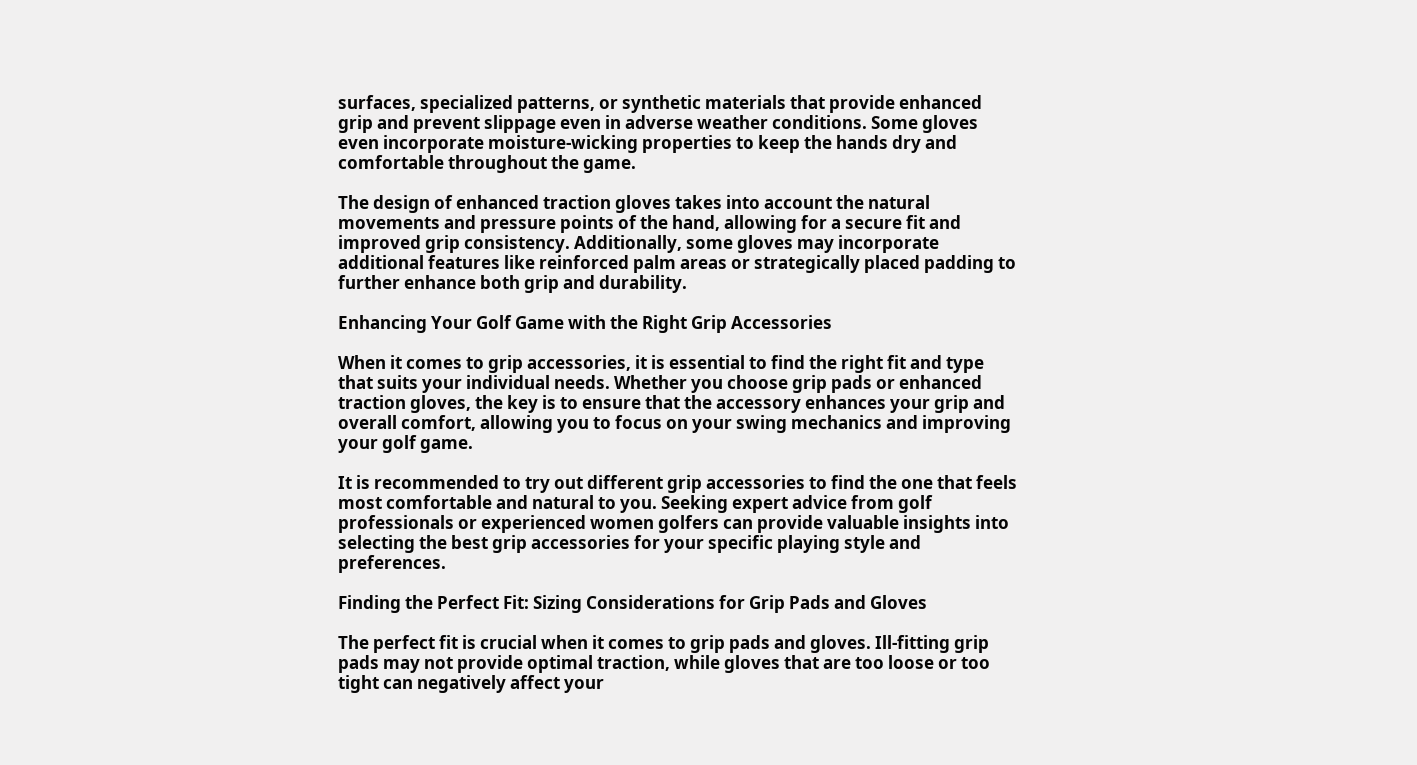surfaces, specialized patterns, or synthetic materials that provide enhanced grip and prevent slippage even in adverse weather conditions. Some gloves even incorporate moisture-wicking properties to keep the hands dry and comfortable throughout the game.

The design of enhanced traction gloves takes into account the natural movements and pressure points of the hand, allowing for a secure fit and improved grip consistency. Additionally, some gloves may incorporate additional features like reinforced palm areas or strategically placed padding to further enhance both grip and durability.

Enhancing Your Golf Game with the Right Grip Accessories

When it comes to grip accessories, it is essential to find the right fit and type that suits your individual needs. Whether you choose grip pads or enhanced traction gloves, the key is to ensure that the accessory enhances your grip and overall comfort, allowing you to focus on your swing mechanics and improving your golf game.

It is recommended to try out different grip accessories to find the one that feels most comfortable and natural to you. Seeking expert advice from golf professionals or experienced women golfers can provide valuable insights into selecting the best grip accessories for your specific playing style and preferences.

Finding the Perfect Fit: Sizing Considerations for Grip Pads and Gloves

The perfect fit is crucial when it comes to grip pads and gloves. Ill-fitting grip pads may not provide optimal traction, while gloves that are too loose or too tight can negatively affect your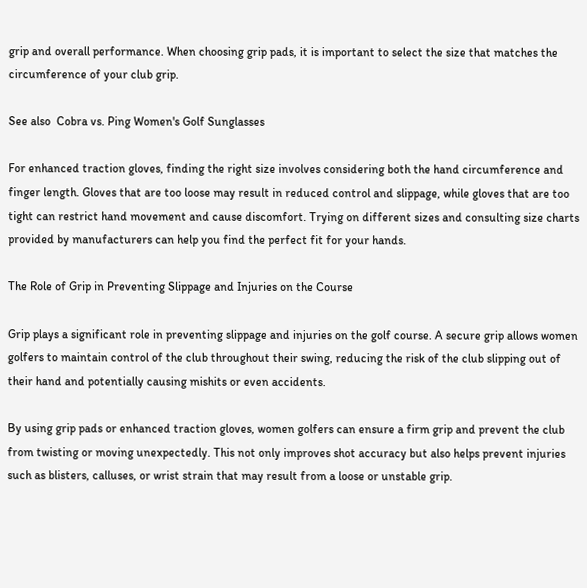grip and overall performance. When choosing grip pads, it is important to select the size that matches the circumference of your club grip.

See also  Cobra vs. Ping Women's Golf Sunglasses

For enhanced traction gloves, finding the right size involves considering both the hand circumference and finger length. Gloves that are too loose may result in reduced control and slippage, while gloves that are too tight can restrict hand movement and cause discomfort. Trying on different sizes and consulting size charts provided by manufacturers can help you find the perfect fit for your hands.

The Role of Grip in Preventing Slippage and Injuries on the Course

Grip plays a significant role in preventing slippage and injuries on the golf course. A secure grip allows women golfers to maintain control of the club throughout their swing, reducing the risk of the club slipping out of their hand and potentially causing mishits or even accidents.

By using grip pads or enhanced traction gloves, women golfers can ensure a firm grip and prevent the club from twisting or moving unexpectedly. This not only improves shot accuracy but also helps prevent injuries such as blisters, calluses, or wrist strain that may result from a loose or unstable grip.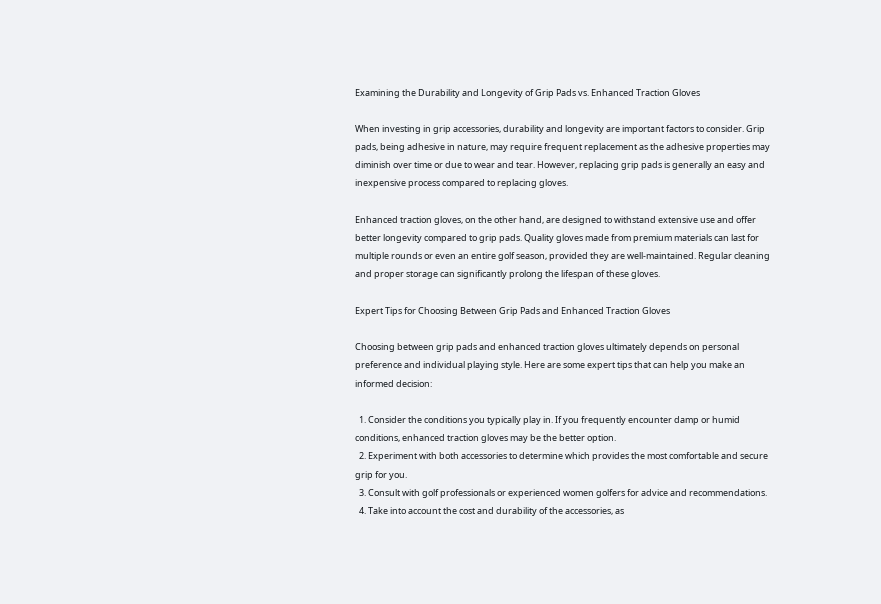Examining the Durability and Longevity of Grip Pads vs. Enhanced Traction Gloves

When investing in grip accessories, durability and longevity are important factors to consider. Grip pads, being adhesive in nature, may require frequent replacement as the adhesive properties may diminish over time or due to wear and tear. However, replacing grip pads is generally an easy and inexpensive process compared to replacing gloves.

Enhanced traction gloves, on the other hand, are designed to withstand extensive use and offer better longevity compared to grip pads. Quality gloves made from premium materials can last for multiple rounds or even an entire golf season, provided they are well-maintained. Regular cleaning and proper storage can significantly prolong the lifespan of these gloves.

Expert Tips for Choosing Between Grip Pads and Enhanced Traction Gloves

Choosing between grip pads and enhanced traction gloves ultimately depends on personal preference and individual playing style. Here are some expert tips that can help you make an informed decision:

  1. Consider the conditions you typically play in. If you frequently encounter damp or humid conditions, enhanced traction gloves may be the better option.
  2. Experiment with both accessories to determine which provides the most comfortable and secure grip for you.
  3. Consult with golf professionals or experienced women golfers for advice and recommendations.
  4. Take into account the cost and durability of the accessories, as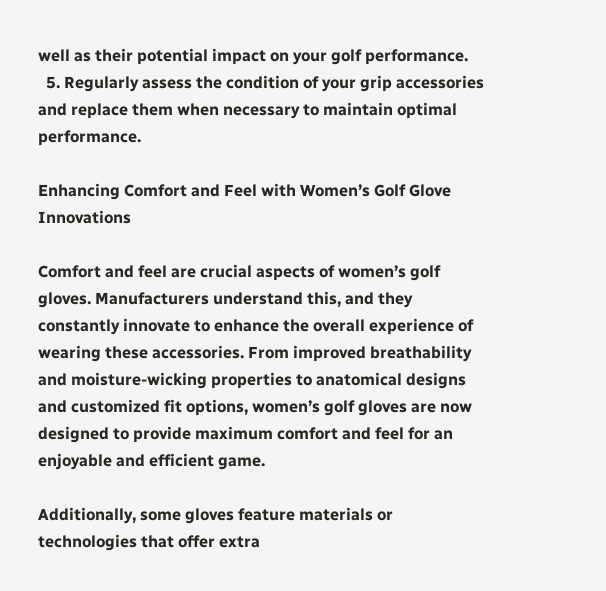well as their potential impact on your golf performance.
  5. Regularly assess the condition of your grip accessories and replace them when necessary to maintain optimal performance.

Enhancing Comfort and Feel with Women’s Golf Glove Innovations

Comfort and feel are crucial aspects of women’s golf gloves. Manufacturers understand this, and they constantly innovate to enhance the overall experience of wearing these accessories. From improved breathability and moisture-wicking properties to anatomical designs and customized fit options, women’s golf gloves are now designed to provide maximum comfort and feel for an enjoyable and efficient game.

Additionally, some gloves feature materials or technologies that offer extra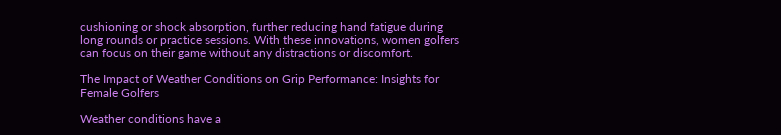cushioning or shock absorption, further reducing hand fatigue during long rounds or practice sessions. With these innovations, women golfers can focus on their game without any distractions or discomfort.

The Impact of Weather Conditions on Grip Performance: Insights for Female Golfers

Weather conditions have a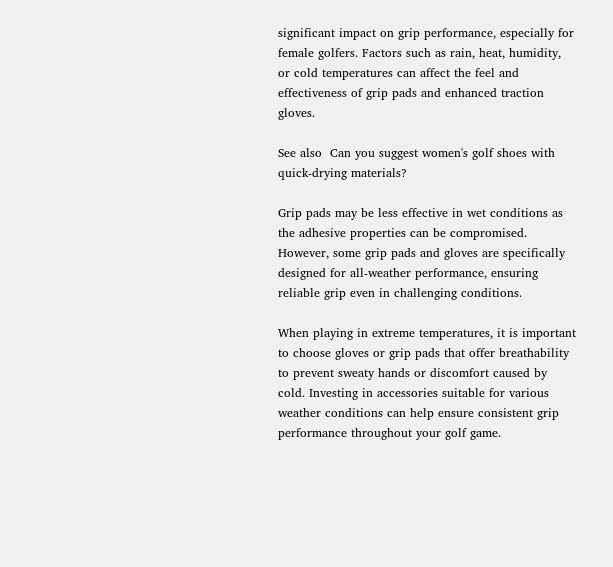significant impact on grip performance, especially for female golfers. Factors such as rain, heat, humidity, or cold temperatures can affect the feel and effectiveness of grip pads and enhanced traction gloves.

See also  Can you suggest women's golf shoes with quick-drying materials?

Grip pads may be less effective in wet conditions as the adhesive properties can be compromised. However, some grip pads and gloves are specifically designed for all-weather performance, ensuring reliable grip even in challenging conditions.

When playing in extreme temperatures, it is important to choose gloves or grip pads that offer breathability to prevent sweaty hands or discomfort caused by cold. Investing in accessories suitable for various weather conditions can help ensure consistent grip performance throughout your golf game.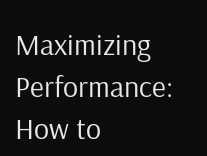Maximizing Performance: How to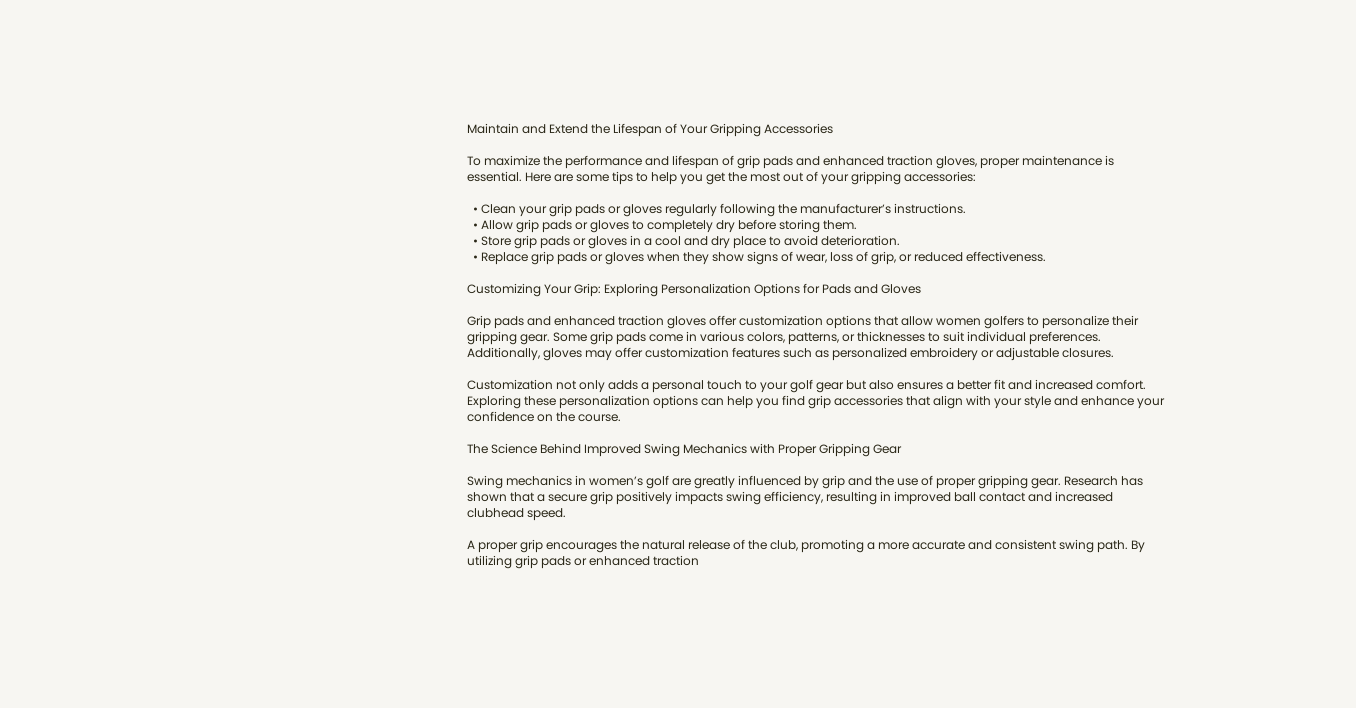Maintain and Extend the Lifespan of Your Gripping Accessories

To maximize the performance and lifespan of grip pads and enhanced traction gloves, proper maintenance is essential. Here are some tips to help you get the most out of your gripping accessories:

  • Clean your grip pads or gloves regularly following the manufacturer’s instructions.
  • Allow grip pads or gloves to completely dry before storing them.
  • Store grip pads or gloves in a cool and dry place to avoid deterioration.
  • Replace grip pads or gloves when they show signs of wear, loss of grip, or reduced effectiveness.

Customizing Your Grip: Exploring Personalization Options for Pads and Gloves

Grip pads and enhanced traction gloves offer customization options that allow women golfers to personalize their gripping gear. Some grip pads come in various colors, patterns, or thicknesses to suit individual preferences. Additionally, gloves may offer customization features such as personalized embroidery or adjustable closures.

Customization not only adds a personal touch to your golf gear but also ensures a better fit and increased comfort. Exploring these personalization options can help you find grip accessories that align with your style and enhance your confidence on the course.

The Science Behind Improved Swing Mechanics with Proper Gripping Gear

Swing mechanics in women’s golf are greatly influenced by grip and the use of proper gripping gear. Research has shown that a secure grip positively impacts swing efficiency, resulting in improved ball contact and increased clubhead speed.

A proper grip encourages the natural release of the club, promoting a more accurate and consistent swing path. By utilizing grip pads or enhanced traction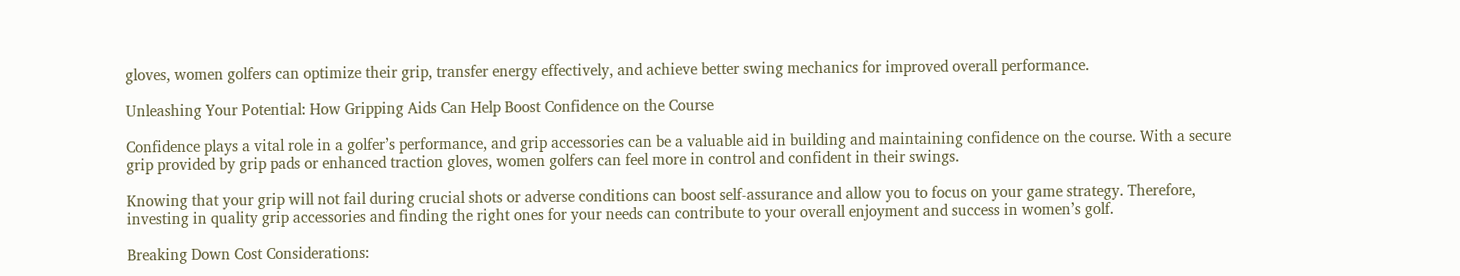gloves, women golfers can optimize their grip, transfer energy effectively, and achieve better swing mechanics for improved overall performance.

Unleashing Your Potential: How Gripping Aids Can Help Boost Confidence on the Course

Confidence plays a vital role in a golfer’s performance, and grip accessories can be a valuable aid in building and maintaining confidence on the course. With a secure grip provided by grip pads or enhanced traction gloves, women golfers can feel more in control and confident in their swings.

Knowing that your grip will not fail during crucial shots or adverse conditions can boost self-assurance and allow you to focus on your game strategy. Therefore, investing in quality grip accessories and finding the right ones for your needs can contribute to your overall enjoyment and success in women’s golf.

Breaking Down Cost Considerations: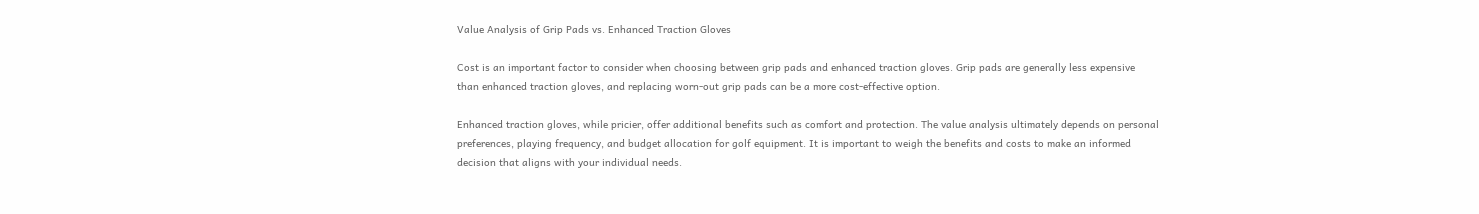Value Analysis of Grip Pads vs. Enhanced Traction Gloves

Cost is an important factor to consider when choosing between grip pads and enhanced traction gloves. Grip pads are generally less expensive than enhanced traction gloves, and replacing worn-out grip pads can be a more cost-effective option.

Enhanced traction gloves, while pricier, offer additional benefits such as comfort and protection. The value analysis ultimately depends on personal preferences, playing frequency, and budget allocation for golf equipment. It is important to weigh the benefits and costs to make an informed decision that aligns with your individual needs.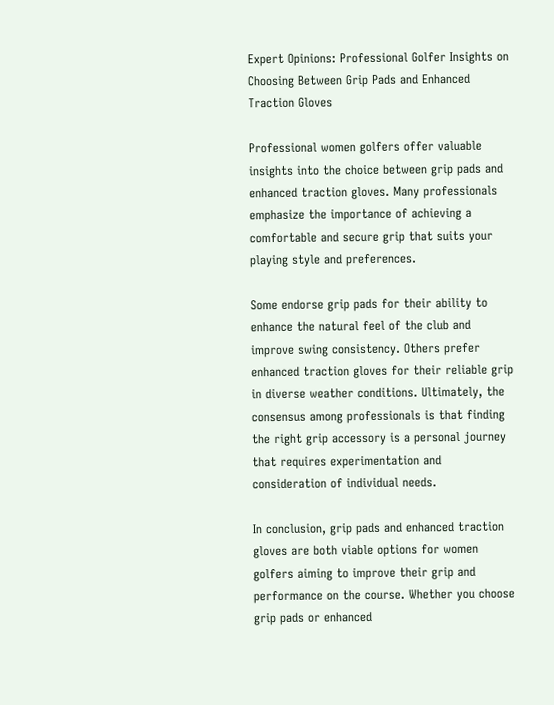Expert Opinions: Professional Golfer Insights on Choosing Between Grip Pads and Enhanced Traction Gloves

Professional women golfers offer valuable insights into the choice between grip pads and enhanced traction gloves. Many professionals emphasize the importance of achieving a comfortable and secure grip that suits your playing style and preferences.

Some endorse grip pads for their ability to enhance the natural feel of the club and improve swing consistency. Others prefer enhanced traction gloves for their reliable grip in diverse weather conditions. Ultimately, the consensus among professionals is that finding the right grip accessory is a personal journey that requires experimentation and consideration of individual needs.

In conclusion, grip pads and enhanced traction gloves are both viable options for women golfers aiming to improve their grip and performance on the course. Whether you choose grip pads or enhanced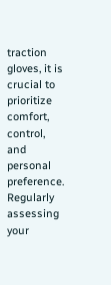traction gloves, it is crucial to prioritize comfort, control, and personal preference. Regularly assessing your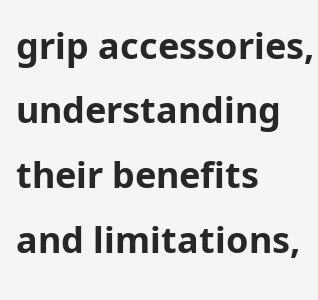grip accessories, understanding their benefits and limitations,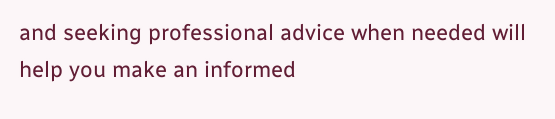and seeking professional advice when needed will help you make an informed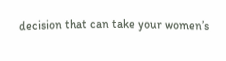decision that can take your women’s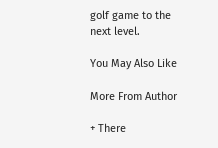golf game to the next level.

You May Also Like

More From Author

+ There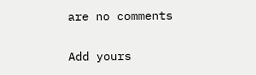are no comments

Add yours